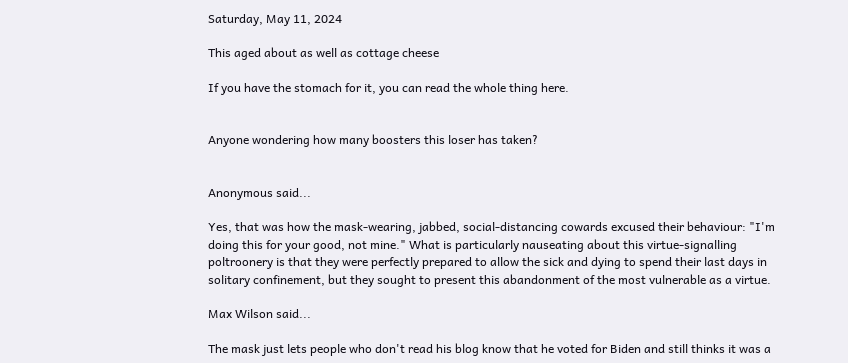Saturday, May 11, 2024

This aged about as well as cottage cheese

If you have the stomach for it, you can read the whole thing here.


Anyone wondering how many boosters this loser has taken?


Anonymous said...

Yes, that was how the mask-wearing, jabbed, social-distancing cowards excused their behaviour: "I'm doing this for your good, not mine." What is particularly nauseating about this virtue-signalling poltroonery is that they were perfectly prepared to allow the sick and dying to spend their last days in solitary confinement, but they sought to present this abandonment of the most vulnerable as a virtue.

Max Wilson said...

The mask just lets people who don't read his blog know that he voted for Biden and still thinks it was a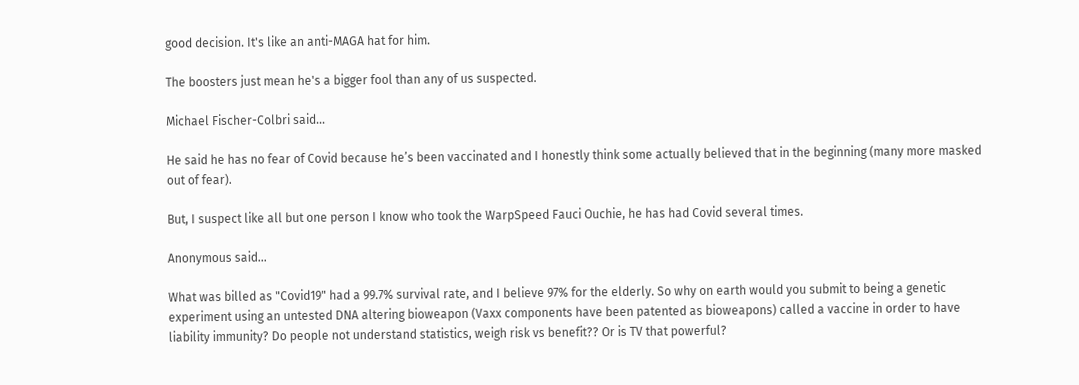good decision. It's like an anti-MAGA hat for him.

The boosters just mean he's a bigger fool than any of us suspected.

Michael Fischer-Colbri said...

He said he has no fear of Covid because he’s been vaccinated and I honestly think some actually believed that in the beginning (many more masked out of fear).

But, I suspect like all but one person I know who took the WarpSpeed Fauci Ouchie, he has had Covid several times.

Anonymous said...

What was billed as "Covid19" had a 99.7% survival rate, and I believe 97% for the elderly. So why on earth would you submit to being a genetic experiment using an untested DNA altering bioweapon (Vaxx components have been patented as bioweapons) called a vaccine in order to have liability immunity? Do people not understand statistics, weigh risk vs benefit?? Or is TV that powerful?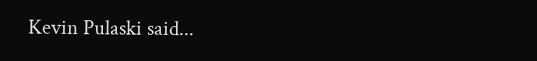Kevin Pulaski said...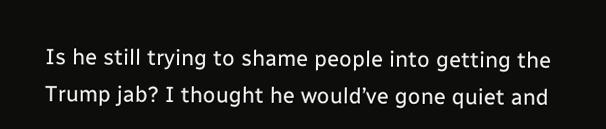Is he still trying to shame people into getting the Trump jab? I thought he would’ve gone quiet and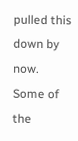pulled this down by now.
Some of the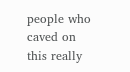people who caved on this really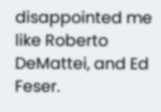disappointed me like Roberto DeMattei, and Ed Feser.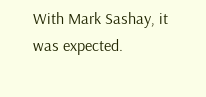With Mark Sashay, it was expected.